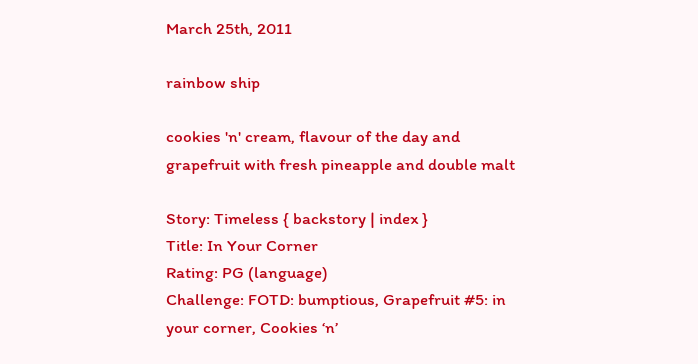March 25th, 2011

rainbow ship

cookies 'n' cream, flavour of the day and grapefruit with fresh pineapple and double malt

Story: Timeless { backstory | index }
Title: In Your Corner
Rating: PG (language)
Challenge: FOTD: bumptious, Grapefruit #5: in your corner, Cookies ‘n’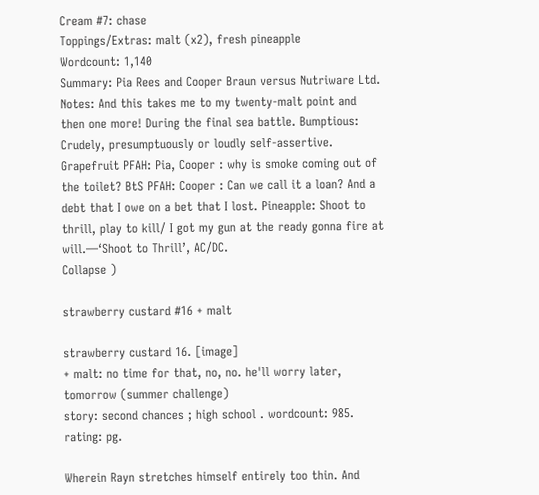Cream #7: chase
Toppings/Extras: malt (x2), fresh pineapple
Wordcount: 1,140
Summary: Pia Rees and Cooper Braun versus Nutriware Ltd.
Notes: And this takes me to my twenty-malt point and then one more! During the final sea battle. Bumptious: Crudely, presumptuously or loudly self-assertive. Grapefruit PFAH: Pia, Cooper : why is smoke coming out of the toilet? BtS PFAH: Cooper : Can we call it a loan? And a debt that I owe on a bet that I lost. Pineapple: Shoot to thrill, play to kill/ I got my gun at the ready gonna fire at will.—‘Shoot to Thrill’, AC/DC.
Collapse )

strawberry custard #16 + malt

strawberry custard 16. [image]
+ malt: no time for that, no, no. he'll worry later, tomorrow (summer challenge)
story: second chances ; high school . wordcount: 985. rating: pg.

Wherein Rayn stretches himself entirely too thin. And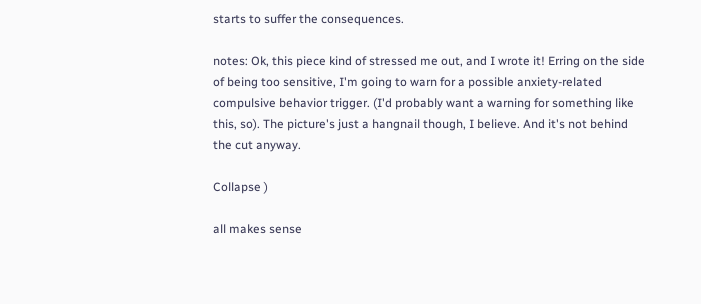starts to suffer the consequences.

notes: Ok, this piece kind of stressed me out, and I wrote it! Erring on the side of being too sensitive, I'm going to warn for a possible anxiety-related compulsive behavior trigger. (I'd probably want a warning for something like this, so). The picture's just a hangnail though, I believe. And it's not behind the cut anyway.

Collapse )

all makes sense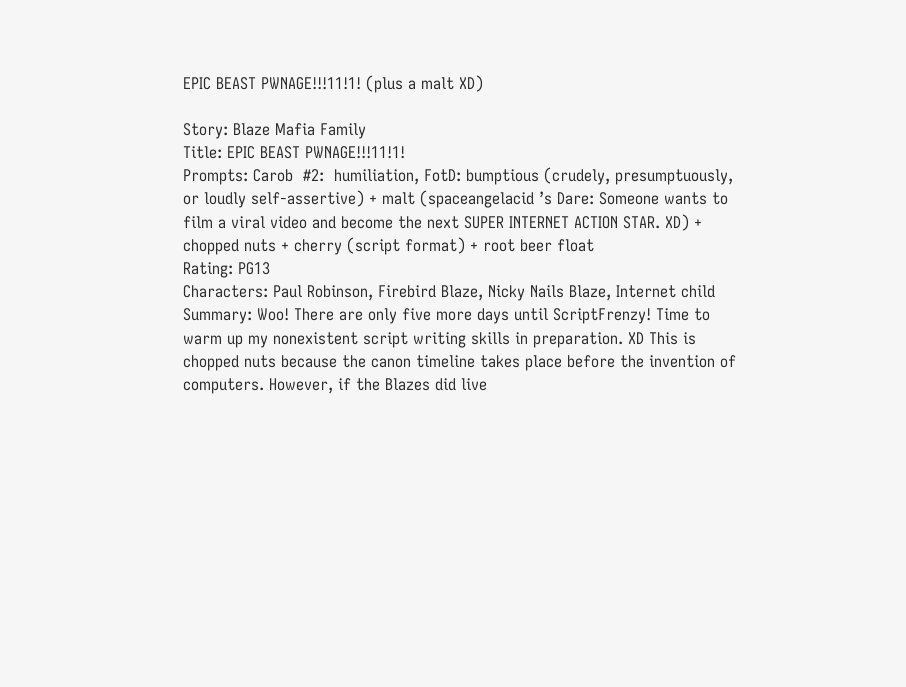EPIC BEAST PWNAGE!!!11!1! (plus a malt XD)

Story: Blaze Mafia Family
Title: EPIC BEAST PWNAGE!!!11!1!
Prompts: Carob  #2:  humiliation, FotD: bumptious (crudely, presumptuously, or loudly self-assertive) + malt (spaceangelacid ’s Dare: Someone wants to film a viral video and become the next SUPER INTERNET ACTION STAR. XD) + chopped nuts + cherry (script format) + root beer float
Rating: PG13
Characters: Paul Robinson, Firebird Blaze, Nicky Nails Blaze, Internet child
Summary: Woo! There are only five more days until ScriptFrenzy! Time to warm up my nonexistent script writing skills in preparation. XD This is chopped nuts because the canon timeline takes place before the invention of computers. However, if the Blazes did live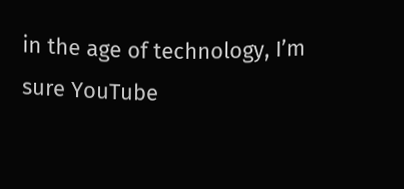in the age of technology, I’m sure YouTube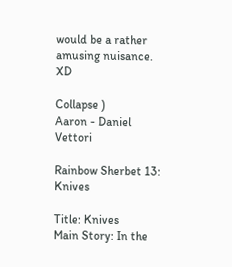would be a rather amusing nuisance. XD

Collapse )
Aaron - Daniel Vettori

Rainbow Sherbet 13: Knives

Title: Knives
Main Story: In the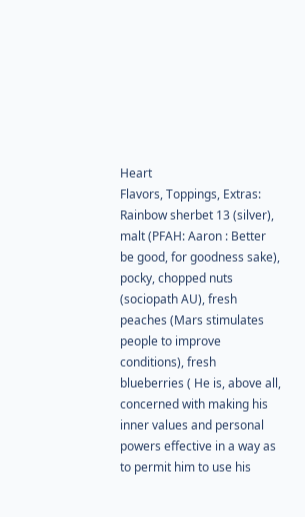Heart
Flavors, Toppings, Extras: Rainbow sherbet 13 (silver), malt (PFAH: Aaron : Better be good, for goodness sake), pocky, chopped nuts (sociopath AU), fresh peaches (Mars stimulates people to improve conditions), fresh blueberries ( He is, above all, concerned with making his inner values and personal powers effective in a way as to permit him to use his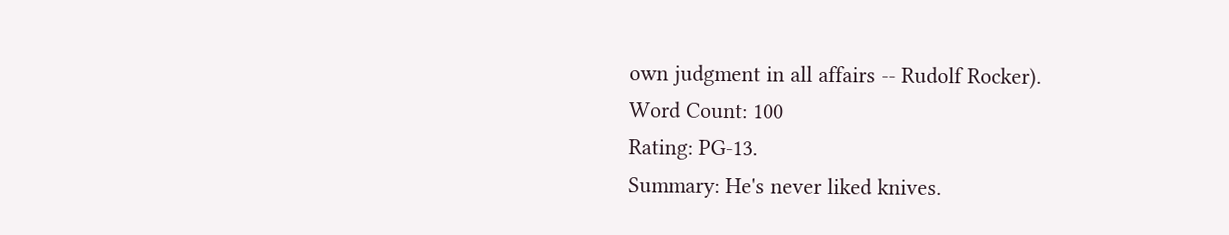own judgment in all affairs -- Rudolf Rocker).
Word Count: 100
Rating: PG-13.
Summary: He's never liked knives.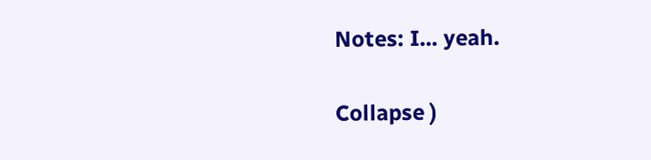Notes: I... yeah.

Collapse )